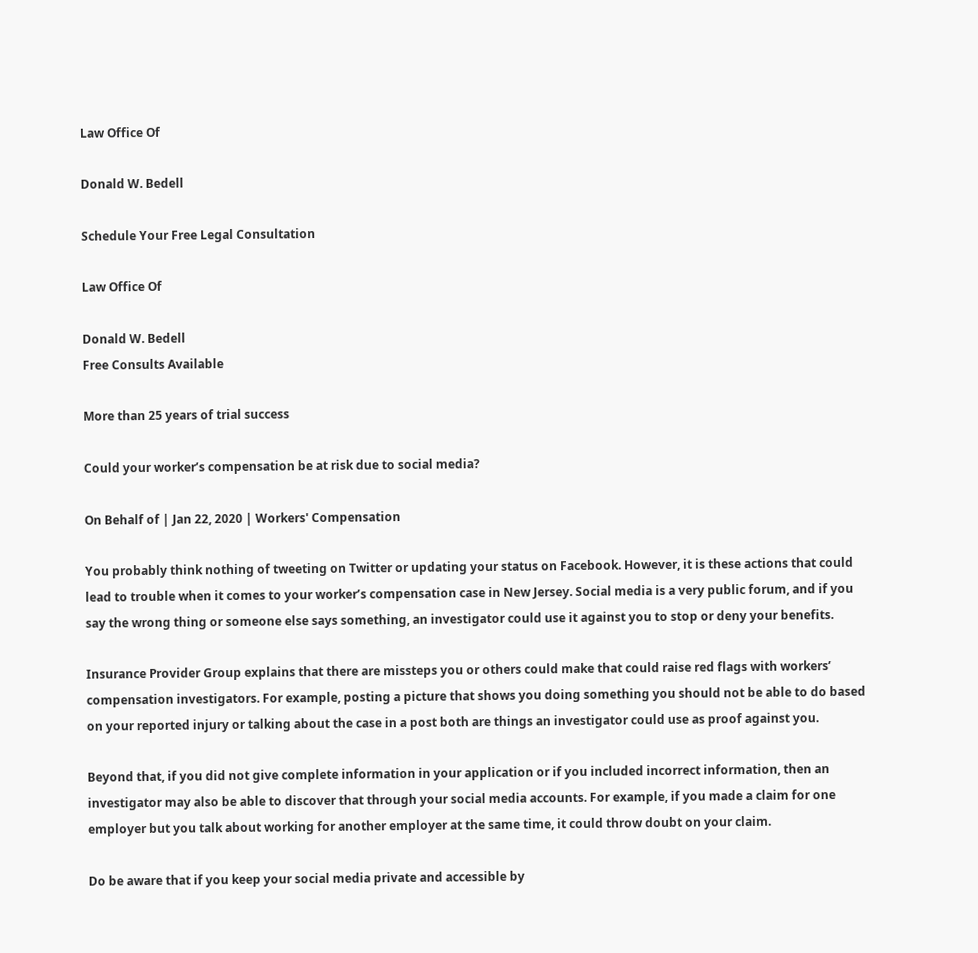Law Office Of

Donald W. Bedell

Schedule Your Free Legal Consultation

Law Office Of

Donald W. Bedell
Free Consults Available

More than 25 years of trial success

Could your worker’s compensation be at risk due to social media?

On Behalf of | Jan 22, 2020 | Workers' Compensation

You probably think nothing of tweeting on Twitter or updating your status on Facebook. However, it is these actions that could lead to trouble when it comes to your worker’s compensation case in New Jersey. Social media is a very public forum, and if you say the wrong thing or someone else says something, an investigator could use it against you to stop or deny your benefits.

Insurance Provider Group explains that there are missteps you or others could make that could raise red flags with workers’ compensation investigators. For example, posting a picture that shows you doing something you should not be able to do based on your reported injury or talking about the case in a post both are things an investigator could use as proof against you.

Beyond that, if you did not give complete information in your application or if you included incorrect information, then an investigator may also be able to discover that through your social media accounts. For example, if you made a claim for one employer but you talk about working for another employer at the same time, it could throw doubt on your claim.

Do be aware that if you keep your social media private and accessible by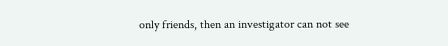only friends, then an investigator can not see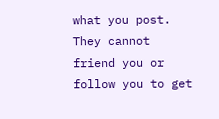what you post. They cannot friend you or follow you to get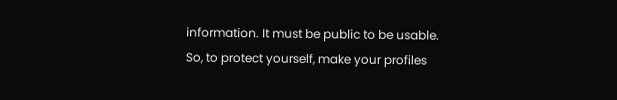information. It must be public to be usable. So, to protect yourself, make your profiles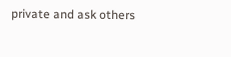private and ask others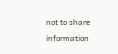not to share information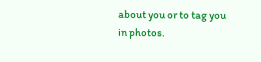about you or to tag you in photos.